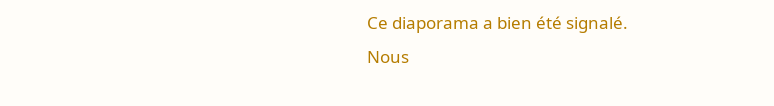Ce diaporama a bien été signalé.
Nous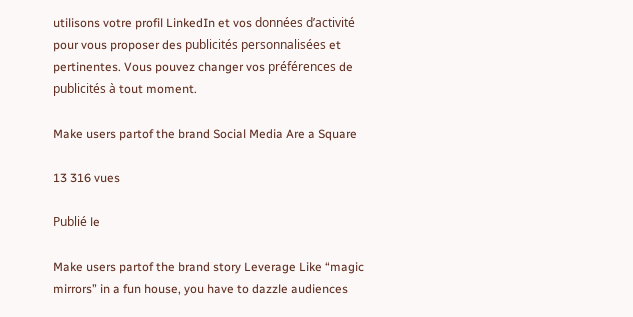utilisons votre profil LinkedIn et vos données d’activité pour vous proposer des publicités personnalisées et pertinentes. Vous pouvez changer vos préférences de publicités à tout moment.

Make users partof the brand Social Media Are a Square

13 316 vues

Publié le

Make users partof the brand story Leverage Like “magic mirrors” in a fun house, you have to dazzle audiences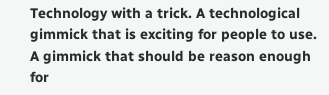Technology with a trick. A technological gimmick that is exciting for people to use. A gimmick that should be reason enough for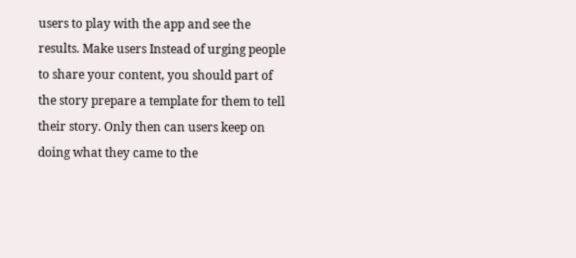users to play with the app and see the results. Make users Instead of urging people to share your content, you should part of the story prepare a template for them to tell their story. Only then can users keep on doing what they came to the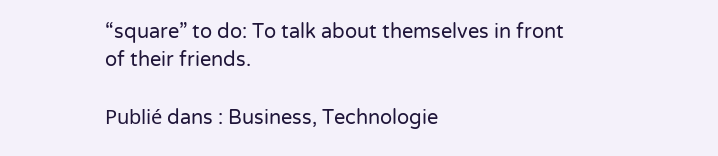“square” to do: To talk about themselves in front of their friends.

Publié dans : Business, Technologie